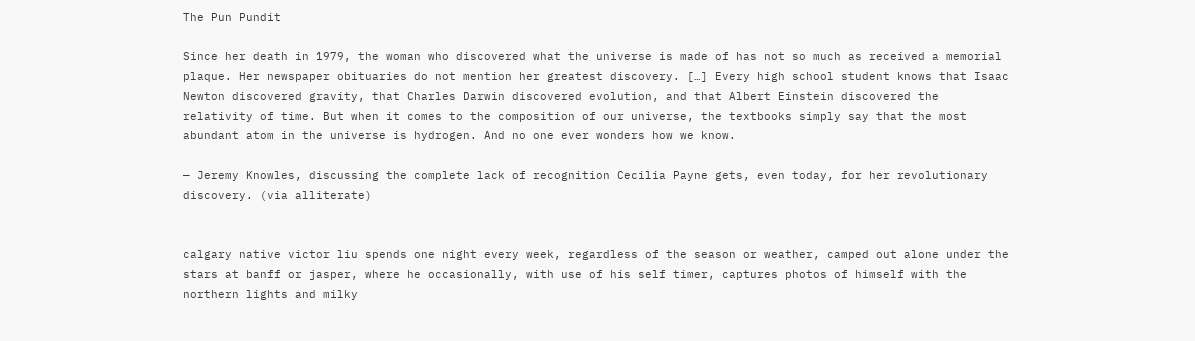The Pun Pundit

Since her death in 1979, the woman who discovered what the universe is made of has not so much as received a memorial plaque. Her newspaper obituaries do not mention her greatest discovery. […] Every high school student knows that Isaac Newton discovered gravity, that Charles Darwin discovered evolution, and that Albert Einstein discovered the relativity of time. But when it comes to the composition of our universe, the textbooks simply say that the most abundant atom in the universe is hydrogen. And no one ever wonders how we know.

— Jeremy Knowles, discussing the complete lack of recognition Cecilia Payne gets, even today, for her revolutionary discovery. (via alliterate)


calgary native victor liu spends one night every week, regardless of the season or weather, camped out alone under the stars at banff or jasper, where he occasionally, with use of his self timer, captures photos of himself with the northern lights and milky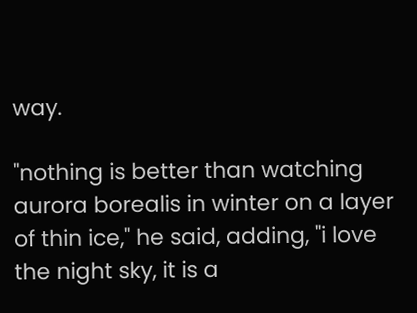way.

"nothing is better than watching aurora borealis in winter on a layer of thin ice," he said, adding, "i love the night sky, it is a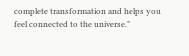complete transformation and helps you feel connected to the universe."